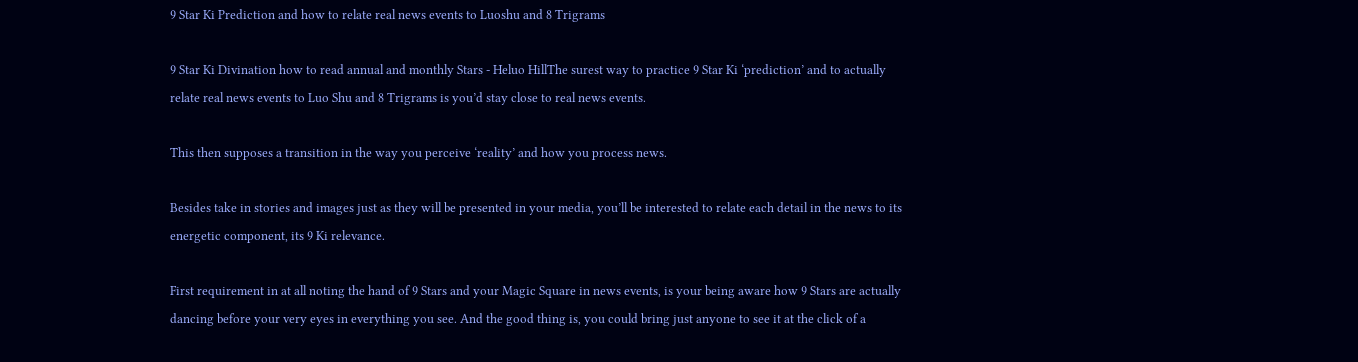9 Star Ki Prediction and how to relate real news events to Luoshu and 8 Trigrams

9 Star Ki Divination how to read annual and monthly Stars - Heluo HillThe surest way to practice 9 Star Ki ‘prediction’ and to actually relate real news events to Luo Shu and 8 Trigrams is you’d stay close to real news events.

This then supposes a transition in the way you perceive ‘reality’ and how you process news.

Besides take in stories and images just as they will be presented in your media, you’ll be interested to relate each detail in the news to its energetic component, its 9 Ki relevance.

First requirement in at all noting the hand of 9 Stars and your Magic Square in news events, is your being aware how 9 Stars are actually dancing before your very eyes in everything you see. And the good thing is, you could bring just anyone to see it at the click of a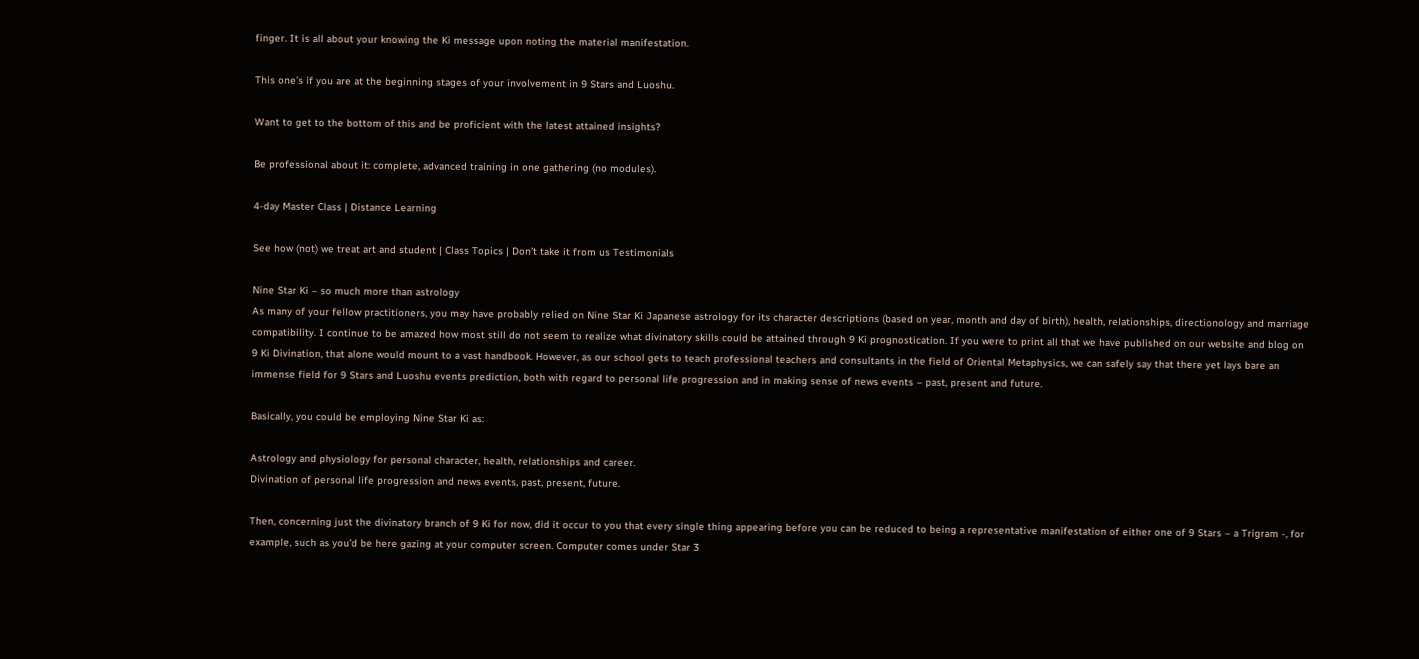finger. It is all about your knowing the Ki message upon noting the material manifestation.

This one’s if you are at the beginning stages of your involvement in 9 Stars and Luoshu.

Want to get to the bottom of this and be proficient with the latest attained insights?

Be professional about it: complete, advanced training in one gathering (no modules).

4-day Master Class | Distance Learning

See how (not) we treat art and student | Class Topics | Don’t take it from us Testimonials

Nine Star Ki – so much more than astrology
As many of your fellow practitioners, you may have probably relied on Nine Star Ki Japanese astrology for its character descriptions (based on year, month and day of birth), health, relationships, directionology and marriage compatibility. I continue to be amazed how most still do not seem to realize what divinatory skills could be attained through 9 Ki prognostication. If you were to print all that we have published on our website and blog on 9 Ki Divination, that alone would mount to a vast handbook. However, as our school gets to teach professional teachers and consultants in the field of Oriental Metaphysics, we can safely say that there yet lays bare an immense field for 9 Stars and Luoshu events prediction, both with regard to personal life progression and in making sense of news events – past, present and future.

Basically, you could be employing Nine Star Ki as:

Astrology and physiology for personal character, health, relationships and career.
Divination of personal life progression and news events, past, present, future.

Then, concerning just the divinatory branch of 9 Ki for now, did it occur to you that every single thing appearing before you can be reduced to being a representative manifestation of either one of 9 Stars – a Trigram -, for example, such as you’d be here gazing at your computer screen. Computer comes under Star 3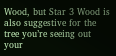Wood, but Star 3 Wood is also suggestive for the tree you’re seeing out your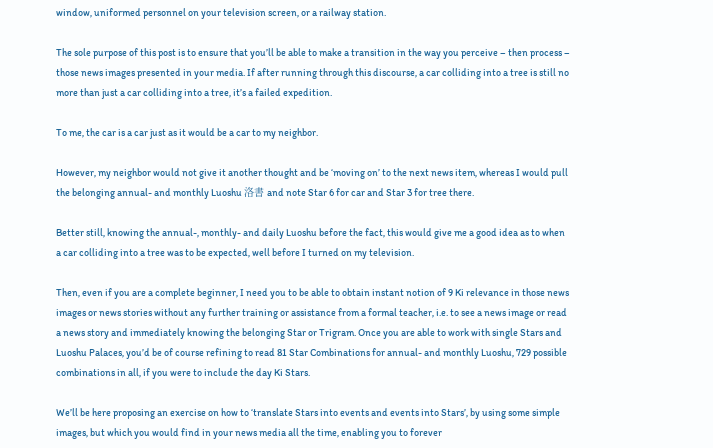window, uniformed personnel on your television screen, or a railway station.

The sole purpose of this post is to ensure that you’ll be able to make a transition in the way you perceive – then process – those news images presented in your media. If after running through this discourse, a car colliding into a tree is still no more than just a car colliding into a tree, it’s a failed expedition.

To me, the car is a car just as it would be a car to my neighbor.

However, my neighbor would not give it another thought and be ‘moving on’ to the next news item, whereas I would pull the belonging annual- and monthly Luoshu 洛書 and note Star 6 for car and Star 3 for tree there.

Better still, knowing the annual-, monthly- and daily Luoshu before the fact, this would give me a good idea as to when a car colliding into a tree was to be expected, well before I turned on my television.

Then, even if you are a complete beginner, I need you to be able to obtain instant notion of 9 Ki relevance in those news images or news stories without any further training or assistance from a formal teacher, i.e. to see a news image or read a news story and immediately knowing the belonging Star or Trigram. Once you are able to work with single Stars and Luoshu Palaces, you’d be of course refining to read 81 Star Combinations for annual- and monthly Luoshu, 729 possible combinations in all, if you were to include the day Ki Stars.

We’ll be here proposing an exercise on how to ‘translate Stars into events and events into Stars’, by using some simple images, but which you would find in your news media all the time, enabling you to forever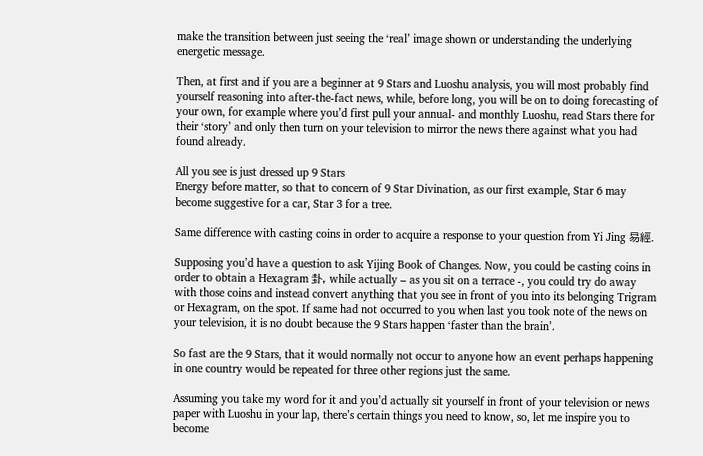make the transition between just seeing the ‘real’ image shown or understanding the underlying energetic message.

Then, at first and if you are a beginner at 9 Stars and Luoshu analysis, you will most probably find yourself reasoning into after-the-fact news, while, before long, you will be on to doing forecasting of your own, for example where you’d first pull your annual- and monthly Luoshu, read Stars there for their ‘story’ and only then turn on your television to mirror the news there against what you had found already.

All you see is just dressed up 9 Stars
Energy before matter, so that to concern of 9 Star Divination, as our first example, Star 6 may become suggestive for a car, Star 3 for a tree.

Same difference with casting coins in order to acquire a response to your question from Yi Jing 易經.

Supposing you’d have a question to ask Yijing Book of Changes. Now, you could be casting coins in order to obtain a Hexagram 卦, while actually – as you sit on a terrace -, you could try do away with those coins and instead convert anything that you see in front of you into its belonging Trigram or Hexagram, on the spot. If same had not occurred to you when last you took note of the news on your television, it is no doubt because the 9 Stars happen ‘faster than the brain’.

So fast are the 9 Stars, that it would normally not occur to anyone how an event perhaps happening in one country would be repeated for three other regions just the same.

Assuming you take my word for it and you’d actually sit yourself in front of your television or news paper with Luoshu in your lap, there’s certain things you need to know, so, let me inspire you to become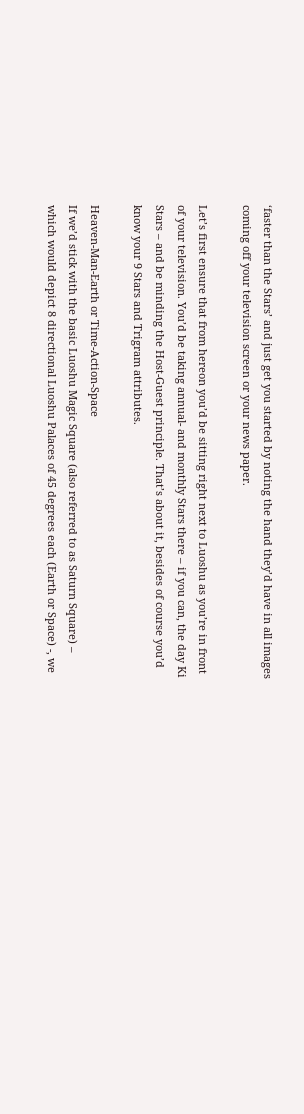‘faster than the Stars’ and just get you started by noting the hand they’d have in all images coming off your television screen or your news paper.

Let’s first ensure that from hereon you’d be sitting right next to Luoshu as you’re in front of your television. You’d be taking annual- and monthly Stars there – if you can, the day Ki Stars – and be minding the Host-Guest principle. That’s about it, besides of course you’d know your 9 Stars and Trigram attributes.

Heaven-Man-Earth or Time-Action-Space
If we’d stick with the basic Luoshu Magic Square (also referred to as Saturn Square) – which would depict 8 directional Luoshu Palaces of 45 degrees each (Earth or Space) -, we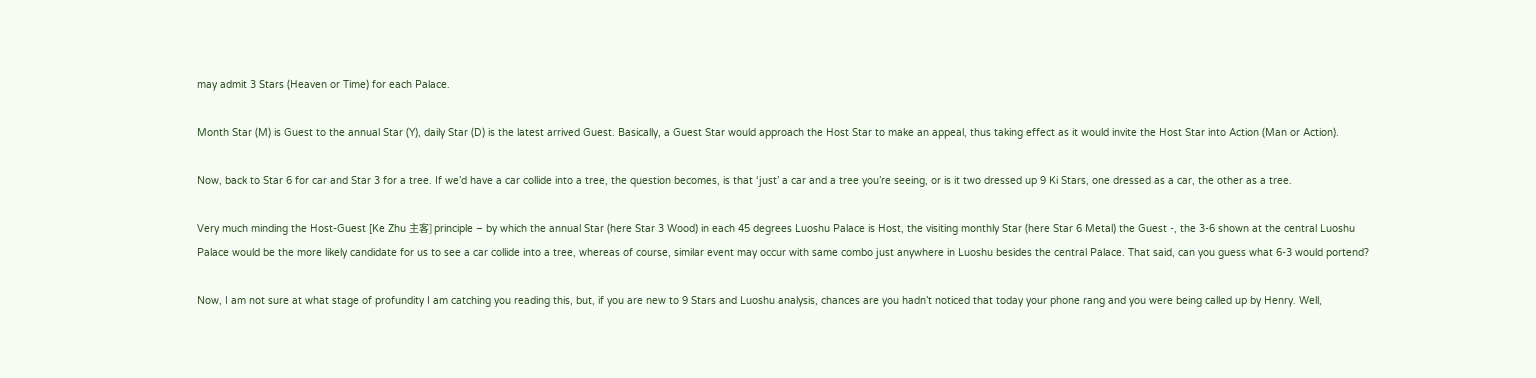may admit 3 Stars (Heaven or Time) for each Palace.

Month Star (M) is Guest to the annual Star (Y), daily Star (D) is the latest arrived Guest. Basically, a Guest Star would approach the Host Star to make an appeal, thus taking effect as it would invite the Host Star into Action (Man or Action).

Now, back to Star 6 for car and Star 3 for a tree. If we’d have a car collide into a tree, the question becomes, is that ‘just’ a car and a tree you’re seeing, or is it two dressed up 9 Ki Stars, one dressed as a car, the other as a tree.

Very much minding the Host-Guest [Ke Zhu 主客] principle – by which the annual Star (here Star 3 Wood) in each 45 degrees Luoshu Palace is Host, the visiting monthly Star (here Star 6 Metal) the Guest -, the 3-6 shown at the central Luoshu Palace would be the more likely candidate for us to see a car collide into a tree, whereas of course, similar event may occur with same combo just anywhere in Luoshu besides the central Palace. That said, can you guess what 6-3 would portend?

Now, I am not sure at what stage of profundity I am catching you reading this, but, if you are new to 9 Stars and Luoshu analysis, chances are you hadn’t noticed that today your phone rang and you were being called up by Henry. Well,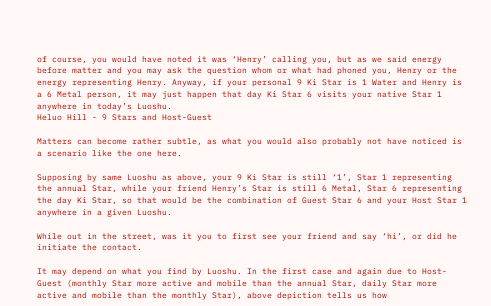of course, you would have noted it was ‘Henry’ calling you, but as we said energy before matter and you may ask the question whom or what had phoned you, Henry or the energy representing Henry. Anyway, if your personal 9 Ki Star is 1 Water and Henry is a 6 Metal person, it may just happen that day Ki Star 6 visits your native Star 1 anywhere in today’s Luoshu.
Heluo Hill - 9 Stars and Host-Guest

Matters can become rather subtle, as what you would also probably not have noticed is a scenario like the one here.

Supposing by same Luoshu as above, your 9 Ki Star is still ‘1’, Star 1 representing the annual Star, while your friend Henry’s Star is still 6 Metal, Star 6 representing the day Ki Star, so that would be the combination of Guest Star 6 and your Host Star 1 anywhere in a given Luoshu.

While out in the street, was it you to first see your friend and say ‘hi’, or did he initiate the contact.

It may depend on what you find by Luoshu. In the first case and again due to Host-Guest (monthly Star more active and mobile than the annual Star, daily Star more active and mobile than the monthly Star), above depiction tells us how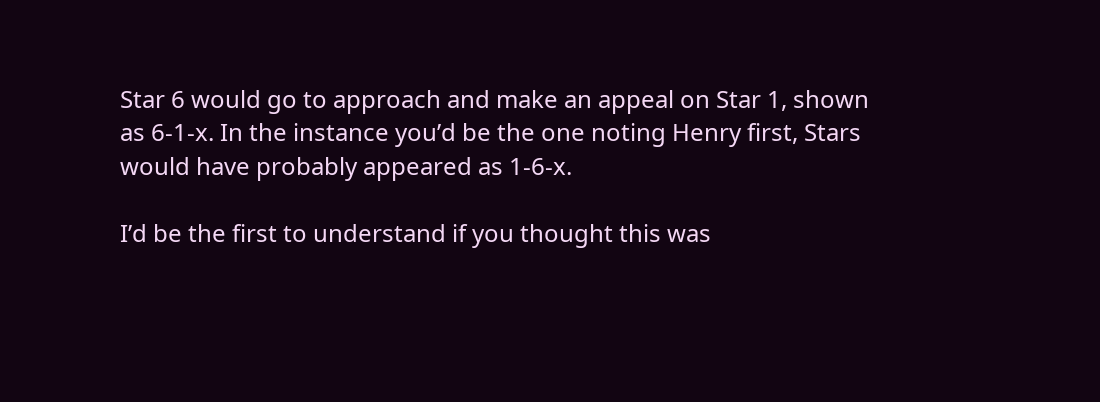Star 6 would go to approach and make an appeal on Star 1, shown as 6-1-x. In the instance you’d be the one noting Henry first, Stars would have probably appeared as 1-6-x.

I’d be the first to understand if you thought this was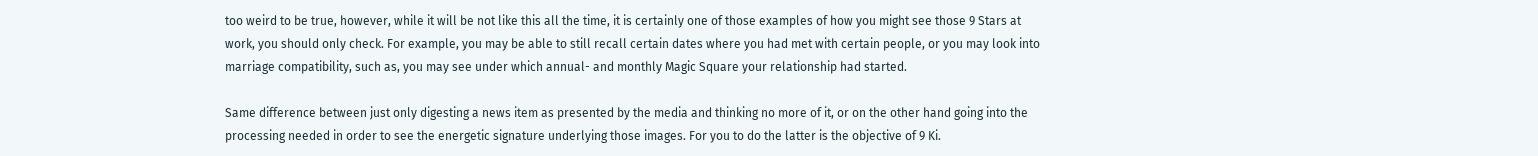too weird to be true, however, while it will be not like this all the time, it is certainly one of those examples of how you might see those 9 Stars at work, you should only check. For example, you may be able to still recall certain dates where you had met with certain people, or you may look into marriage compatibility, such as, you may see under which annual- and monthly Magic Square your relationship had started.

Same difference between just only digesting a news item as presented by the media and thinking no more of it, or on the other hand going into the processing needed in order to see the energetic signature underlying those images. For you to do the latter is the objective of 9 Ki.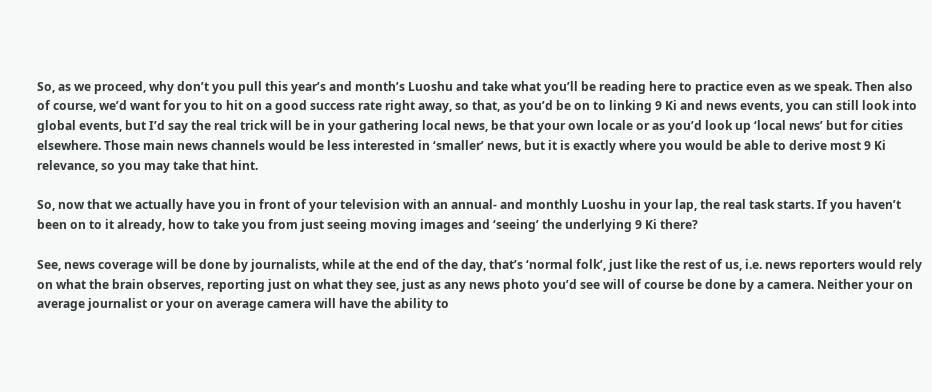So, as we proceed, why don’t you pull this year’s and month’s Luoshu and take what you’ll be reading here to practice even as we speak. Then also of course, we’d want for you to hit on a good success rate right away, so that, as you’d be on to linking 9 Ki and news events, you can still look into global events, but I’d say the real trick will be in your gathering local news, be that your own locale or as you’d look up ‘local news’ but for cities elsewhere. Those main news channels would be less interested in ‘smaller’ news, but it is exactly where you would be able to derive most 9 Ki relevance, so you may take that hint.

So, now that we actually have you in front of your television with an annual- and monthly Luoshu in your lap, the real task starts. If you haven’t been on to it already, how to take you from just seeing moving images and ‘seeing’ the underlying 9 Ki there?

See, news coverage will be done by journalists, while at the end of the day, that’s ‘normal folk’, just like the rest of us, i.e. news reporters would rely on what the brain observes, reporting just on what they see, just as any news photo you’d see will of course be done by a camera. Neither your on average journalist or your on average camera will have the ability to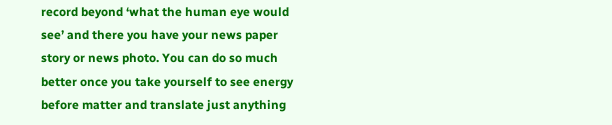record beyond ‘what the human eye would see’ and there you have your news paper story or news photo. You can do so much better once you take yourself to see energy before matter and translate just anything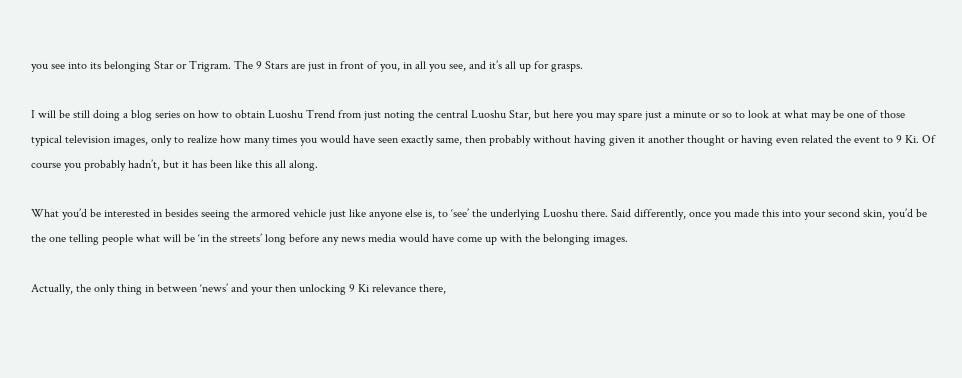you see into its belonging Star or Trigram. The 9 Stars are just in front of you, in all you see, and it’s all up for grasps.

I will be still doing a blog series on how to obtain Luoshu Trend from just noting the central Luoshu Star, but here you may spare just a minute or so to look at what may be one of those typical television images, only to realize how many times you would have seen exactly same, then probably without having given it another thought or having even related the event to 9 Ki. Of course you probably hadn’t, but it has been like this all along.

What you’d be interested in besides seeing the armored vehicle just like anyone else is, to ‘see’ the underlying Luoshu there. Said differently, once you made this into your second skin, you’d be the one telling people what will be ‘in the streets’ long before any news media would have come up with the belonging images.

Actually, the only thing in between ‘news’ and your then unlocking 9 Ki relevance there,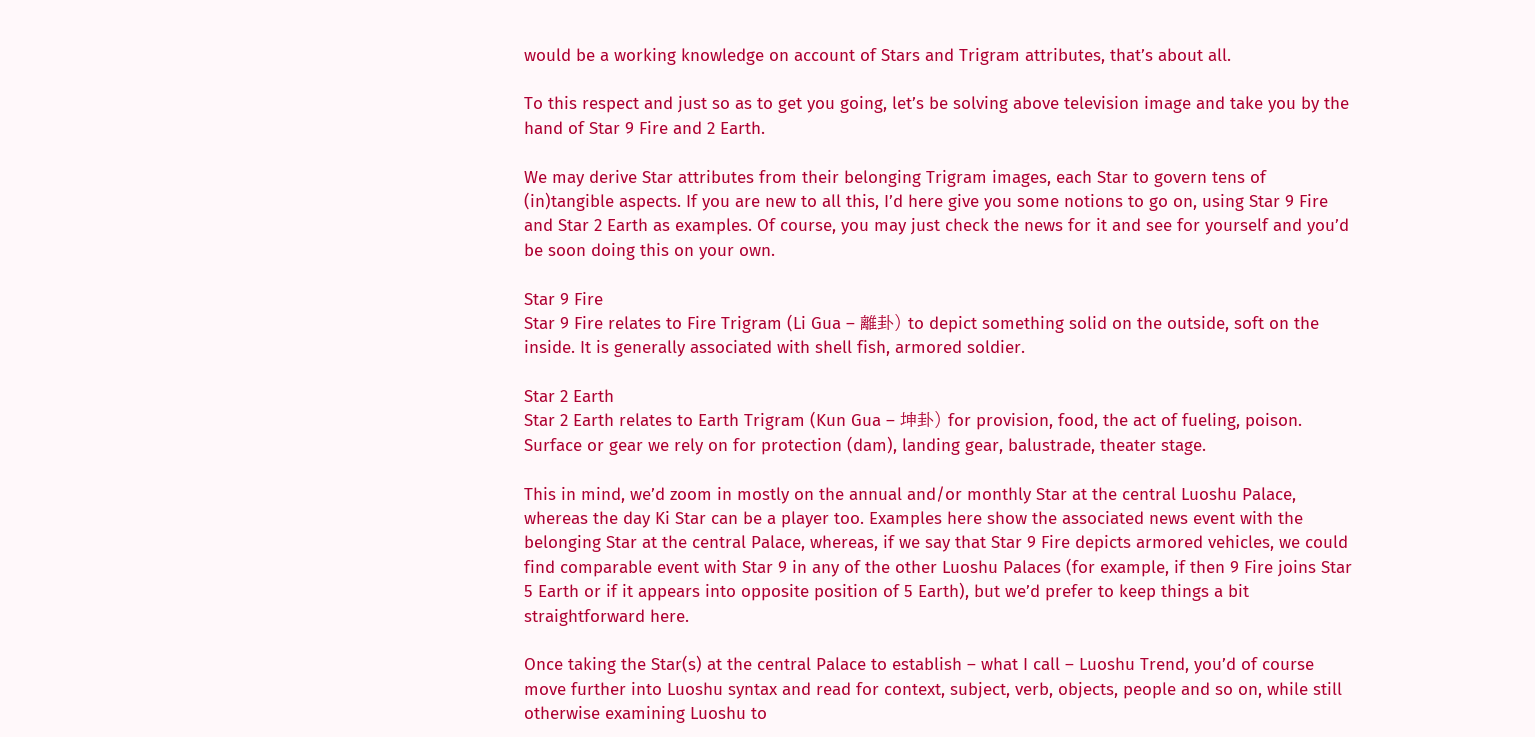would be a working knowledge on account of Stars and Trigram attributes, that’s about all.

To this respect and just so as to get you going, let’s be solving above television image and take you by the hand of Star 9 Fire and 2 Earth.

We may derive Star attributes from their belonging Trigram images, each Star to govern tens of (in)tangible aspects. If you are new to all this, I’d here give you some notions to go on, using Star 9 Fire and Star 2 Earth as examples. Of course, you may just check the news for it and see for yourself and you’d be soon doing this on your own.

Star 9 Fire
Star 9 Fire relates to Fire Trigram (Li Gua – 離卦) to depict something solid on the outside, soft on the inside. It is generally associated with shell fish, armored soldier.

Star 2 Earth
Star 2 Earth relates to Earth Trigram (Kun Gua – 坤卦) for provision, food, the act of fueling, poison. Surface or gear we rely on for protection (dam), landing gear, balustrade, theater stage.

This in mind, we’d zoom in mostly on the annual and/or monthly Star at the central Luoshu Palace, whereas the day Ki Star can be a player too. Examples here show the associated news event with the belonging Star at the central Palace, whereas, if we say that Star 9 Fire depicts armored vehicles, we could find comparable event with Star 9 in any of the other Luoshu Palaces (for example, if then 9 Fire joins Star 5 Earth or if it appears into opposite position of 5 Earth), but we’d prefer to keep things a bit straightforward here.

Once taking the Star(s) at the central Palace to establish – what I call – Luoshu Trend, you’d of course move further into Luoshu syntax and read for context, subject, verb, objects, people and so on, while still otherwise examining Luoshu to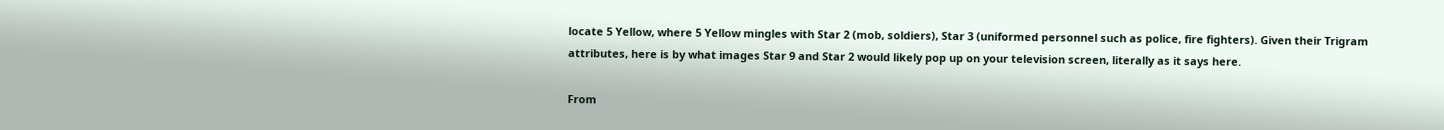locate 5 Yellow, where 5 Yellow mingles with Star 2 (mob, soldiers), Star 3 (uniformed personnel such as police, fire fighters). Given their Trigram attributes, here is by what images Star 9 and Star 2 would likely pop up on your television screen, literally as it says here.

From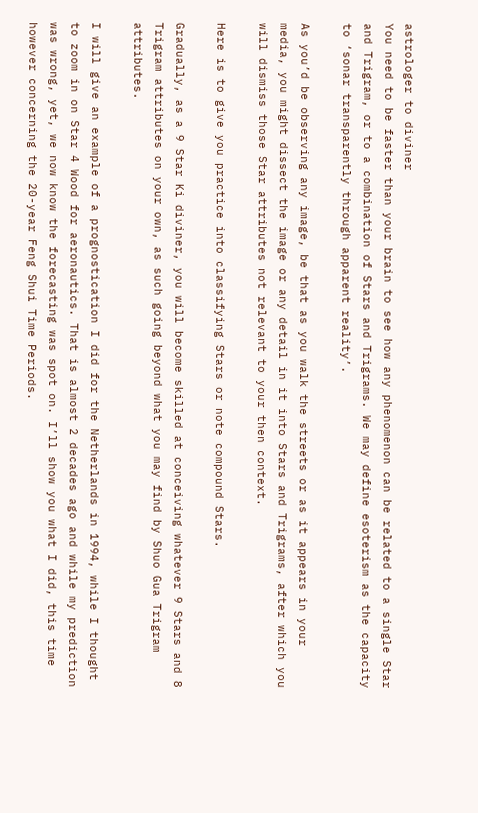astrologer to diviner
You need to be faster than your brain to see how any phenomenon can be related to a single Star and Trigram, or to a combination of Stars and Trigrams. We may define esoterism as the capacity to ‘sonar transparently through apparent reality’.

As you’d be observing any image, be that as you walk the streets or as it appears in your media, you might dissect the image or any detail in it into Stars and Trigrams, after which you will dismiss those Star attributes not relevant to your then context.

Here is to give you practice into classifying Stars or note compound Stars.

Gradually, as a 9 Star Ki diviner, you will become skilled at conceiving whatever 9 Stars and 8 Trigram attributes on your own, as such going beyond what you may find by Shuo Gua Trigram attributes.

I will give an example of a prognostication I did for the Netherlands in 1994, while I thought to zoom in on Star 4 Wood for aeronautics. That is almost 2 decades ago and while my prediction was wrong, yet, we now know the forecasting was spot on. I’ll show you what I did, this time however concerning the 20-year Feng Shui Time Periods.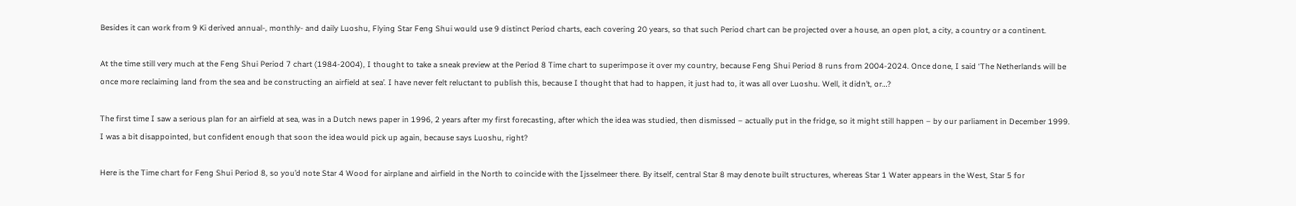Besides it can work from 9 Ki derived annual-, monthly- and daily Luoshu, Flying Star Feng Shui would use 9 distinct Period charts, each covering 20 years, so that such Period chart can be projected over a house, an open plot, a city, a country or a continent.

At the time still very much at the Feng Shui Period 7 chart (1984-2004), I thought to take a sneak preview at the Period 8 Time chart to superimpose it over my country, because Feng Shui Period 8 runs from 2004-2024. Once done, I said ‘The Netherlands will be once more reclaiming land from the sea and be constructing an airfield at sea’. I have never felt reluctant to publish this, because I thought that had to happen, it just had to, it was all over Luoshu. Well, it didn’t, or…?

The first time I saw a serious plan for an airfield at sea, was in a Dutch news paper in 1996, 2 years after my first forecasting, after which the idea was studied, then dismissed – actually put in the fridge, so it might still happen – by our parliament in December 1999. I was a bit disappointed, but confident enough that soon the idea would pick up again, because says Luoshu, right?

Here is the Time chart for Feng Shui Period 8, so you’d note Star 4 Wood for airplane and airfield in the North to coincide with the Ijsselmeer there. By itself, central Star 8 may denote built structures, whereas Star 1 Water appears in the West, Star 5 for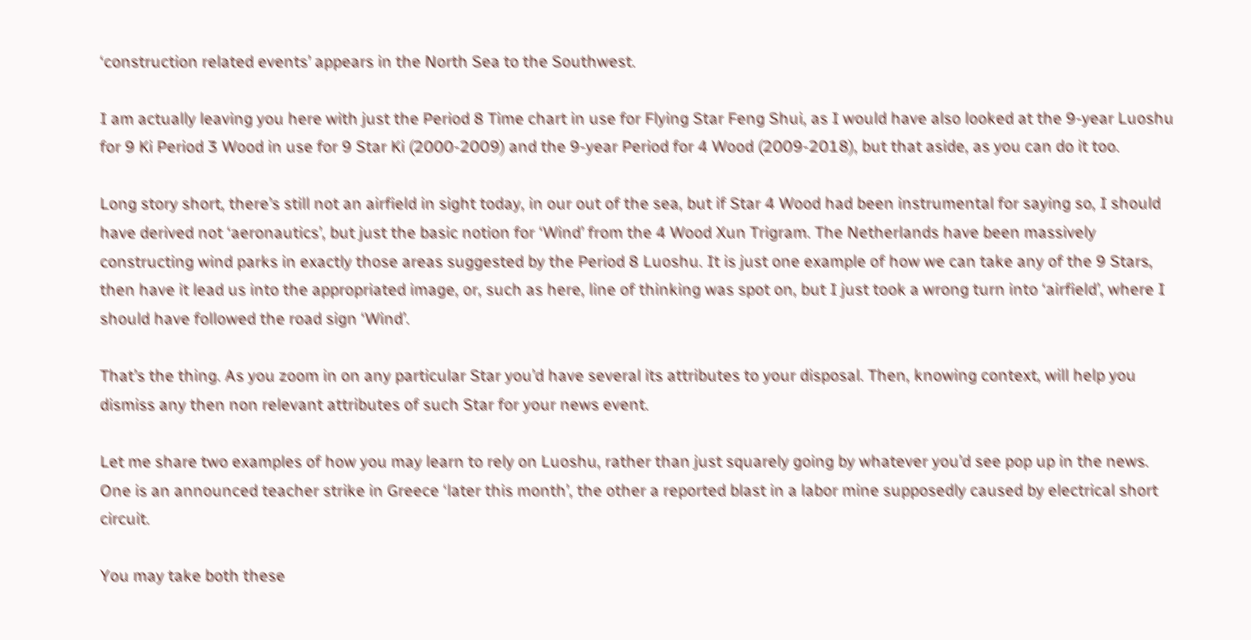‘construction related events’ appears in the North Sea to the Southwest.

I am actually leaving you here with just the Period 8 Time chart in use for Flying Star Feng Shui, as I would have also looked at the 9-year Luoshu for 9 Ki Period 3 Wood in use for 9 Star Ki (2000-2009) and the 9-year Period for 4 Wood (2009-2018), but that aside, as you can do it too.

Long story short, there’s still not an airfield in sight today, in our out of the sea, but if Star 4 Wood had been instrumental for saying so, I should have derived not ‘aeronautics’, but just the basic notion for ‘Wind’ from the 4 Wood Xun Trigram. The Netherlands have been massively constructing wind parks in exactly those areas suggested by the Period 8 Luoshu. It is just one example of how we can take any of the 9 Stars, then have it lead us into the appropriated image, or, such as here, line of thinking was spot on, but I just took a wrong turn into ‘airfield’, where I should have followed the road sign ‘Wind’.

That’s the thing. As you zoom in on any particular Star you’d have several its attributes to your disposal. Then, knowing context, will help you dismiss any then non relevant attributes of such Star for your news event.

Let me share two examples of how you may learn to rely on Luoshu, rather than just squarely going by whatever you’d see pop up in the news. One is an announced teacher strike in Greece ‘later this month’, the other a reported blast in a labor mine supposedly caused by electrical short circuit.

You may take both these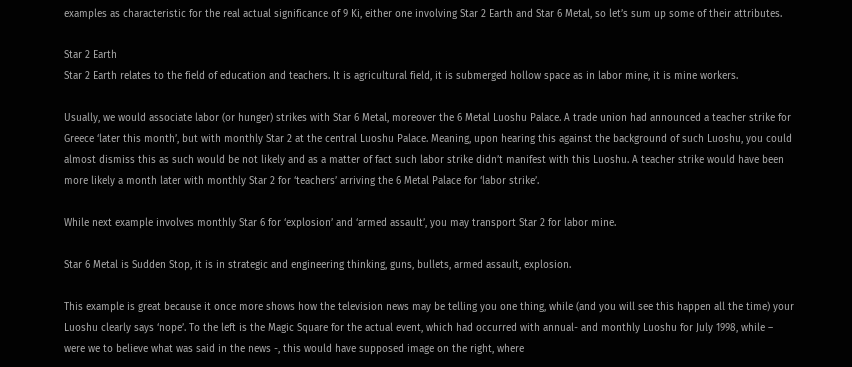examples as characteristic for the real actual significance of 9 Ki, either one involving Star 2 Earth and Star 6 Metal, so let’s sum up some of their attributes.

Star 2 Earth
Star 2 Earth relates to the field of education and teachers. It is agricultural field, it is submerged hollow space as in labor mine, it is mine workers.

Usually, we would associate labor (or hunger) strikes with Star 6 Metal, moreover the 6 Metal Luoshu Palace. A trade union had announced a teacher strike for Greece ‘later this month’, but with monthly Star 2 at the central Luoshu Palace. Meaning, upon hearing this against the background of such Luoshu, you could almost dismiss this as such would be not likely and as a matter of fact such labor strike didn’t manifest with this Luoshu. A teacher strike would have been more likely a month later with monthly Star 2 for ‘teachers’ arriving the 6 Metal Palace for ‘labor strike’.

While next example involves monthly Star 6 for ‘explosion’ and ‘armed assault’, you may transport Star 2 for labor mine.

Star 6 Metal is Sudden Stop, it is in strategic and engineering thinking, guns, bullets, armed assault, explosion.

This example is great because it once more shows how the television news may be telling you one thing, while (and you will see this happen all the time) your Luoshu clearly says ‘nope’. To the left is the Magic Square for the actual event, which had occurred with annual- and monthly Luoshu for July 1998, while – were we to believe what was said in the news -, this would have supposed image on the right, where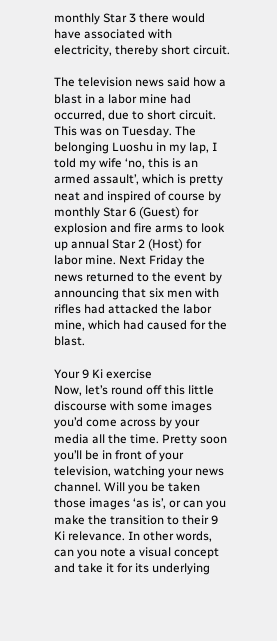monthly Star 3 there would have associated with electricity, thereby short circuit.

The television news said how a blast in a labor mine had occurred, due to short circuit. This was on Tuesday. The belonging Luoshu in my lap, I told my wife ‘no, this is an armed assault’, which is pretty neat and inspired of course by monthly Star 6 (Guest) for explosion and fire arms to look up annual Star 2 (Host) for labor mine. Next Friday the news returned to the event by announcing that six men with rifles had attacked the labor mine, which had caused for the blast.

Your 9 Ki exercise
Now, let’s round off this little discourse with some images you’d come across by your media all the time. Pretty soon you’ll be in front of your television, watching your news channel. Will you be taken those images ‘as is’, or can you make the transition to their 9 Ki relevance. In other words, can you note a visual concept and take it for its underlying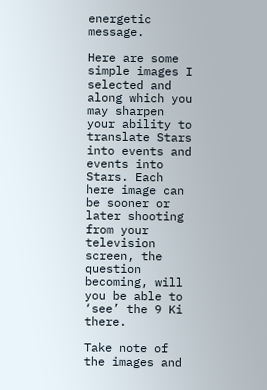energetic message.

Here are some simple images I selected and along which you may sharpen your ability to translate Stars into events and events into Stars. Each here image can be sooner or later shooting from your television screen, the question becoming, will you be able to ‘see’ the 9 Ki there.

Take note of the images and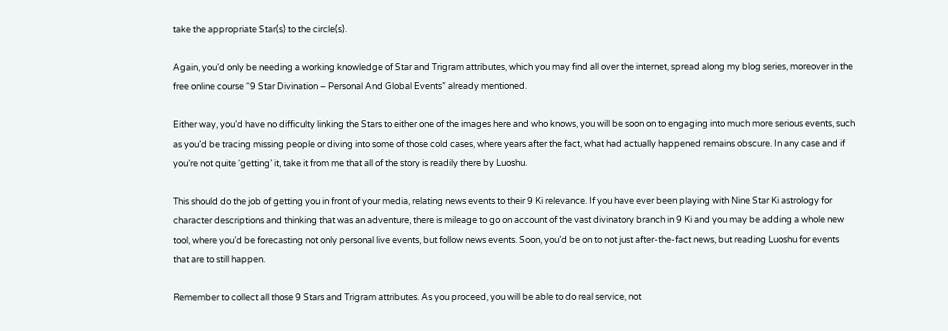take the appropriate Star(s) to the circle(s).

Again, you’d only be needing a working knowledge of Star and Trigram attributes, which you may find all over the internet, spread along my blog series, moreover in the free online course “9 Star Divination – Personal And Global Events” already mentioned.

Either way, you’d have no difficulty linking the Stars to either one of the images here and who knows, you will be soon on to engaging into much more serious events, such as you’d be tracing missing people or diving into some of those cold cases, where years after the fact, what had actually happened remains obscure. In any case and if you’re not quite ‘getting’ it, take it from me that all of the story is readily there by Luoshu.

This should do the job of getting you in front of your media, relating news events to their 9 Ki relevance. If you have ever been playing with Nine Star Ki astrology for character descriptions and thinking that was an adventure, there is mileage to go on account of the vast divinatory branch in 9 Ki and you may be adding a whole new tool, where you’d be forecasting not only personal live events, but follow news events. Soon, you’d be on to not just after-the-fact news, but reading Luoshu for events that are to still happen.

Remember to collect all those 9 Stars and Trigram attributes. As you proceed, you will be able to do real service, not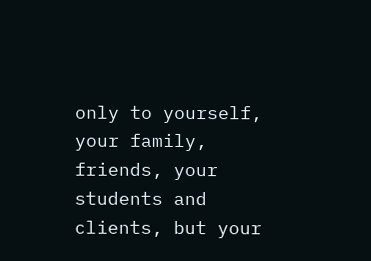only to yourself, your family, friends, your students and clients, but your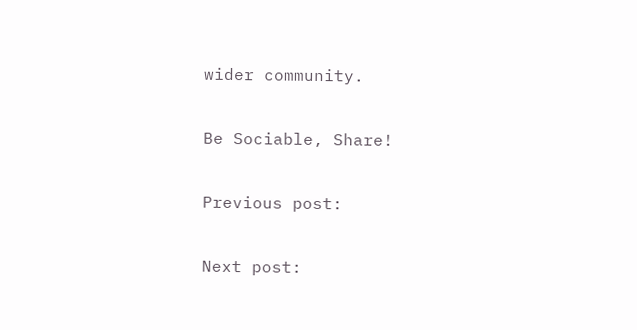wider community.

Be Sociable, Share!

Previous post:

Next post: